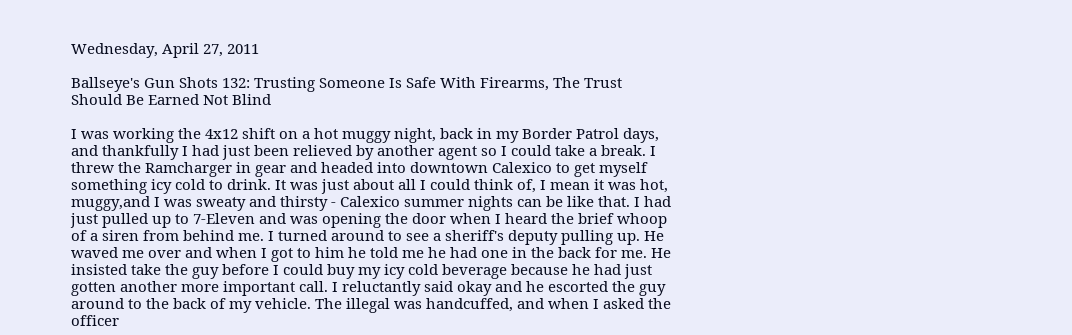Wednesday, April 27, 2011

Ballseye's Gun Shots 132: Trusting Someone Is Safe With Firearms, The Trust Should Be Earned Not Blind

I was working the 4x12 shift on a hot muggy night, back in my Border Patrol days, and thankfully I had just been relieved by another agent so I could take a break. I threw the Ramcharger in gear and headed into downtown Calexico to get myself something icy cold to drink. It was just about all I could think of, I mean it was hot, muggy,and I was sweaty and thirsty - Calexico summer nights can be like that. I had just pulled up to 7-Eleven and was opening the door when I heard the brief whoop of a siren from behind me. I turned around to see a sheriff's deputy pulling up. He waved me over and when I got to him he told me he had one in the back for me. He insisted take the guy before I could buy my icy cold beverage because he had just gotten another more important call. I reluctantly said okay and he escorted the guy around to the back of my vehicle. The illegal was handcuffed, and when I asked the officer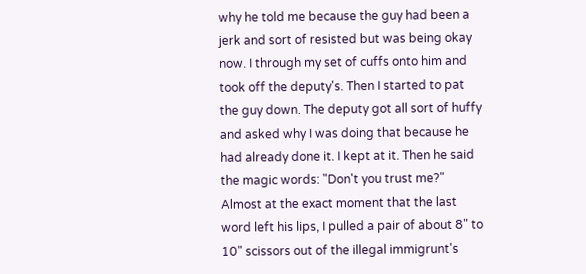why he told me because the guy had been a jerk and sort of resisted but was being okay now. I through my set of cuffs onto him and took off the deputy's. Then I started to pat the guy down. The deputy got all sort of huffy and asked why I was doing that because he had already done it. I kept at it. Then he said the magic words: "Don't you trust me?" Almost at the exact moment that the last word left his lips, I pulled a pair of about 8" to 10" scissors out of the illegal immigrunt's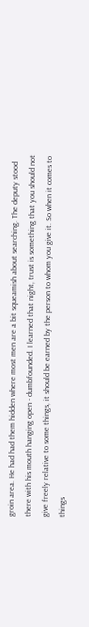groin area. He had had them hidden where most men are a bit squeamish about searching. The deputy stood there with his mouth hanging open - dumbfounded. I learned that night, trust is something that you should not give freely relative to some things, it should be earned by the person to whom you give it. So when it comes to things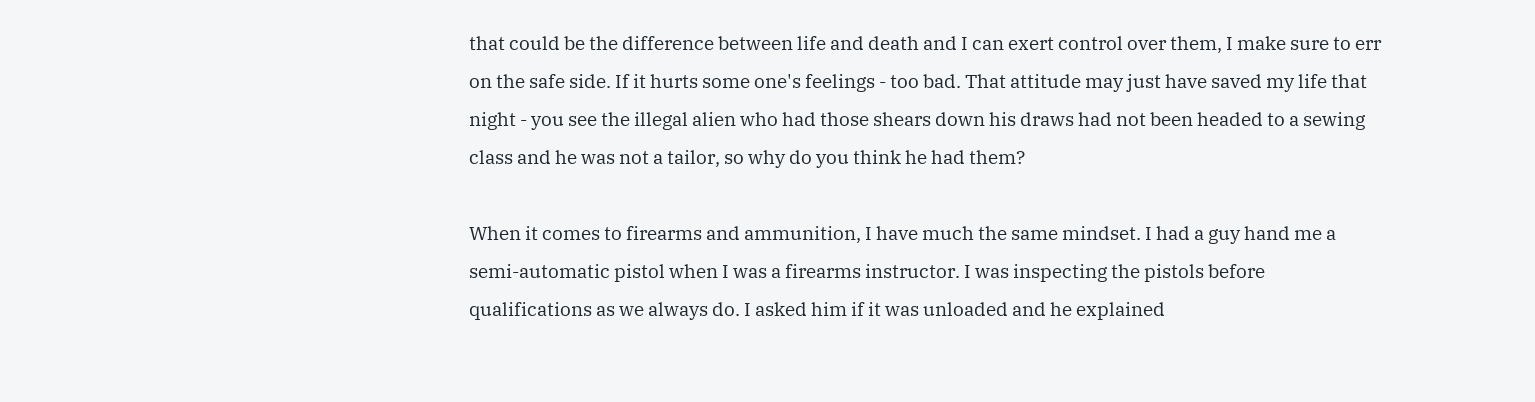that could be the difference between life and death and I can exert control over them, I make sure to err on the safe side. If it hurts some one's feelings - too bad. That attitude may just have saved my life that night - you see the illegal alien who had those shears down his draws had not been headed to a sewing class and he was not a tailor, so why do you think he had them?

When it comes to firearms and ammunition, I have much the same mindset. I had a guy hand me a semi-automatic pistol when I was a firearms instructor. I was inspecting the pistols before qualifications as we always do. I asked him if it was unloaded and he explained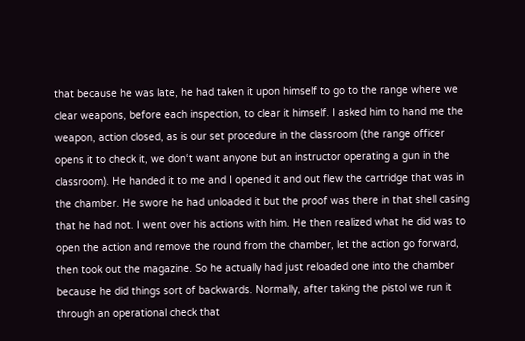that because he was late, he had taken it upon himself to go to the range where we clear weapons, before each inspection, to clear it himself. I asked him to hand me the weapon, action closed, as is our set procedure in the classroom (the range officer opens it to check it, we don‘t want anyone but an instructor operating a gun in the classroom). He handed it to me and I opened it and out flew the cartridge that was in the chamber. He swore he had unloaded it but the proof was there in that shell casing that he had not. I went over his actions with him. He then realized what he did was to open the action and remove the round from the chamber, let the action go forward, then took out the magazine. So he actually had just reloaded one into the chamber because he did things sort of backwards. Normally, after taking the pistol we run it through an operational check that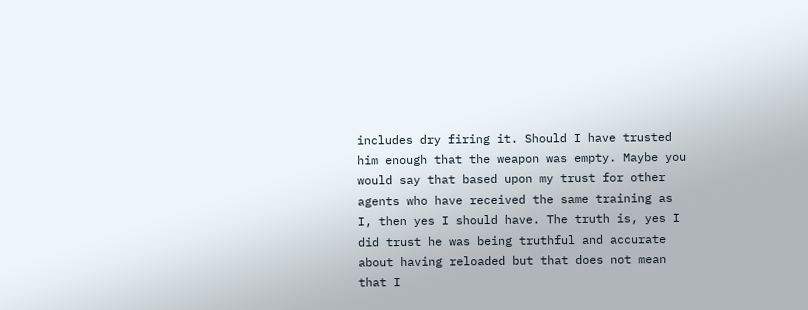includes dry firing it. Should I have trusted him enough that the weapon was empty. Maybe you would say that based upon my trust for other agents who have received the same training as I, then yes I should have. The truth is, yes I did trust he was being truthful and accurate about having reloaded but that does not mean that I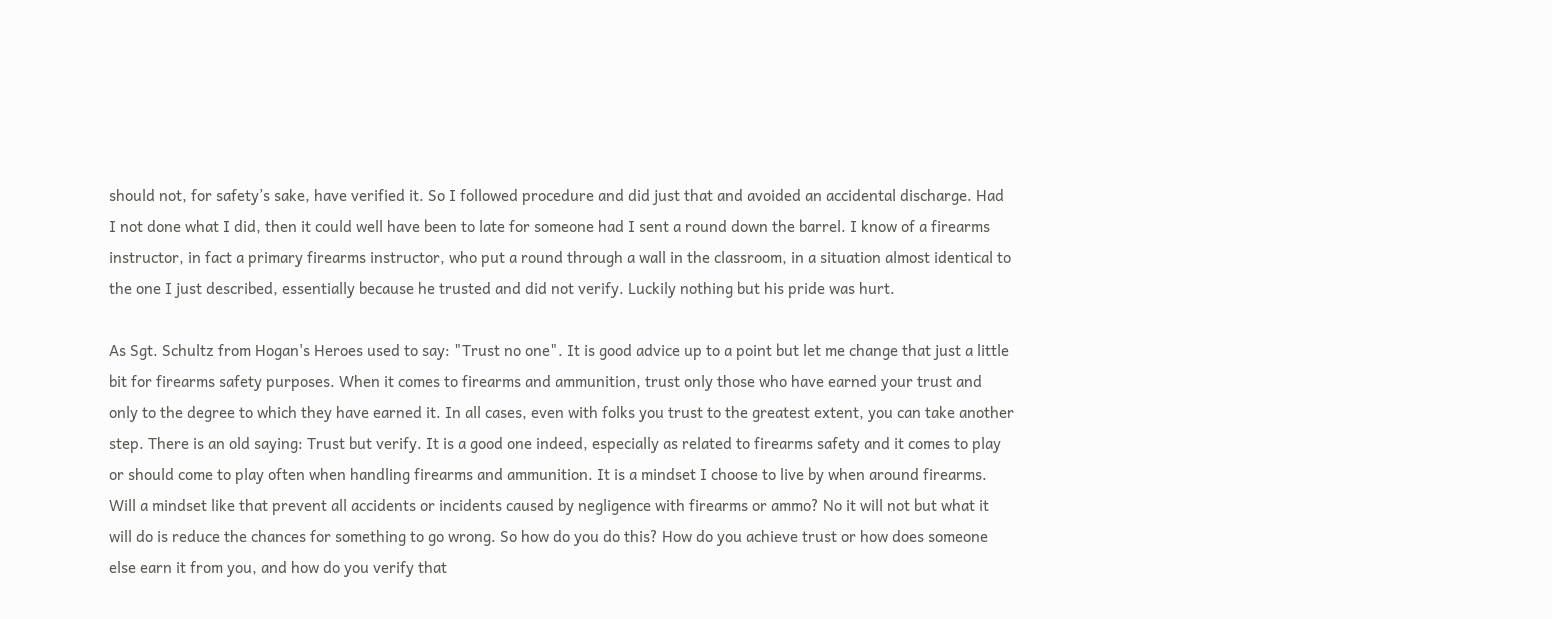should not, for safety’s sake, have verified it. So I followed procedure and did just that and avoided an accidental discharge. Had I not done what I did, then it could well have been to late for someone had I sent a round down the barrel. I know of a firearms instructor, in fact a primary firearms instructor, who put a round through a wall in the classroom, in a situation almost identical to the one I just described, essentially because he trusted and did not verify. Luckily nothing but his pride was hurt.

As Sgt. Schultz from Hogan's Heroes used to say: "Trust no one". It is good advice up to a point but let me change that just a little bit for firearms safety purposes. When it comes to firearms and ammunition, trust only those who have earned your trust and only to the degree to which they have earned it. In all cases, even with folks you trust to the greatest extent, you can take another step. There is an old saying: Trust but verify. It is a good one indeed, especially as related to firearms safety and it comes to play or should come to play often when handling firearms and ammunition. It is a mindset I choose to live by when around firearms. Will a mindset like that prevent all accidents or incidents caused by negligence with firearms or ammo? No it will not but what it will do is reduce the chances for something to go wrong. So how do you do this? How do you achieve trust or how does someone else earn it from you, and how do you verify that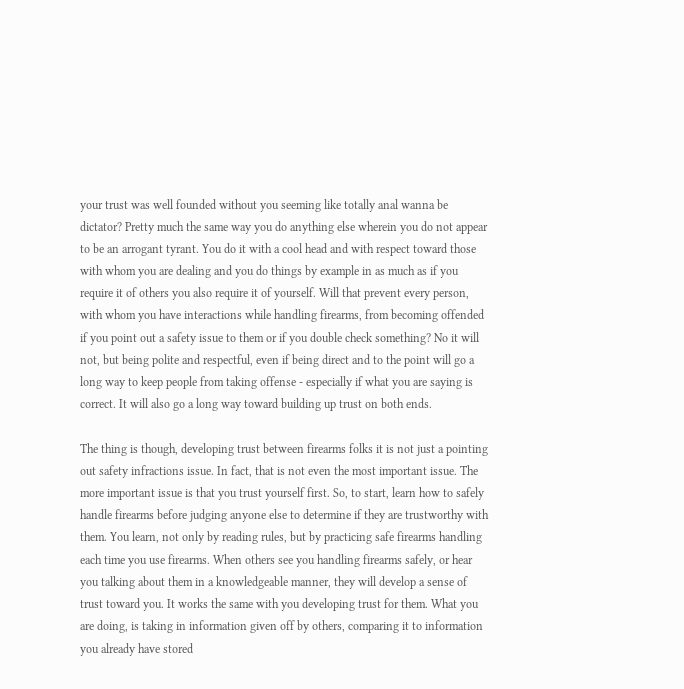your trust was well founded without you seeming like totally anal wanna be dictator? Pretty much the same way you do anything else wherein you do not appear to be an arrogant tyrant. You do it with a cool head and with respect toward those with whom you are dealing and you do things by example in as much as if you require it of others you also require it of yourself. Will that prevent every person, with whom you have interactions while handling firearms, from becoming offended if you point out a safety issue to them or if you double check something? No it will not, but being polite and respectful, even if being direct and to the point will go a long way to keep people from taking offense - especially if what you are saying is correct. It will also go a long way toward building up trust on both ends.

The thing is though, developing trust between firearms folks it is not just a pointing out safety infractions issue. In fact, that is not even the most important issue. The more important issue is that you trust yourself first. So, to start, learn how to safely handle firearms before judging anyone else to determine if they are trustworthy with them. You learn, not only by reading rules, but by practicing safe firearms handling each time you use firearms. When others see you handling firearms safely, or hear you talking about them in a knowledgeable manner, they will develop a sense of trust toward you. It works the same with you developing trust for them. What you are doing, is taking in information given off by others, comparing it to information you already have stored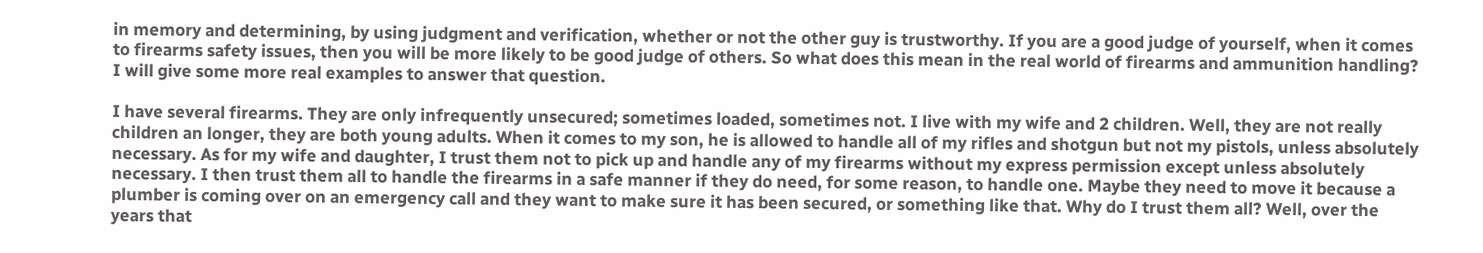in memory and determining, by using judgment and verification, whether or not the other guy is trustworthy. If you are a good judge of yourself, when it comes to firearms safety issues, then you will be more likely to be good judge of others. So what does this mean in the real world of firearms and ammunition handling? I will give some more real examples to answer that question.

I have several firearms. They are only infrequently unsecured; sometimes loaded, sometimes not. I live with my wife and 2 children. Well, they are not really children an longer, they are both young adults. When it comes to my son, he is allowed to handle all of my rifles and shotgun but not my pistols, unless absolutely necessary. As for my wife and daughter, I trust them not to pick up and handle any of my firearms without my express permission except unless absolutely necessary. I then trust them all to handle the firearms in a safe manner if they do need, for some reason, to handle one. Maybe they need to move it because a plumber is coming over on an emergency call and they want to make sure it has been secured, or something like that. Why do I trust them all? Well, over the years that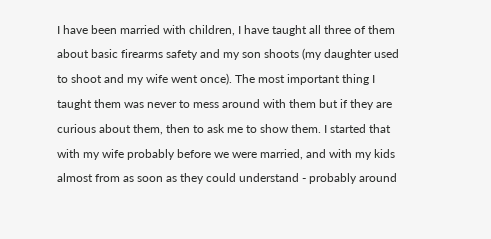I have been married with children, I have taught all three of them about basic firearms safety and my son shoots (my daughter used to shoot and my wife went once). The most important thing I taught them was never to mess around with them but if they are curious about them, then to ask me to show them. I started that with my wife probably before we were married, and with my kids almost from as soon as they could understand - probably around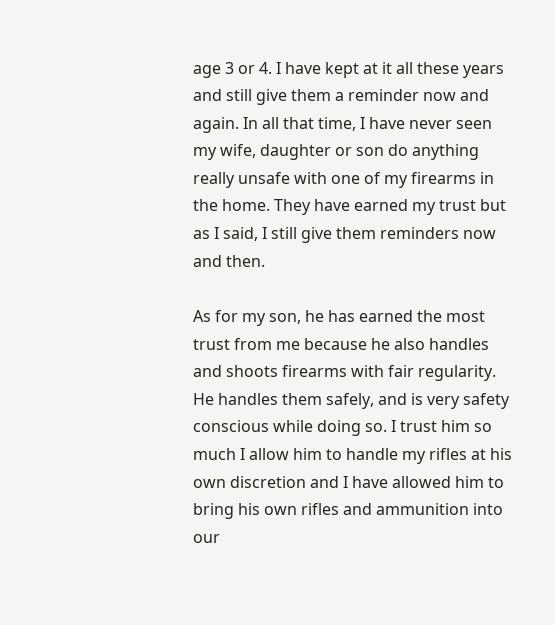age 3 or 4. I have kept at it all these years and still give them a reminder now and again. In all that time, I have never seen my wife, daughter or son do anything really unsafe with one of my firearms in the home. They have earned my trust but as I said, I still give them reminders now and then.

As for my son, he has earned the most trust from me because he also handles and shoots firearms with fair regularity. He handles them safely, and is very safety conscious while doing so. I trust him so much I allow him to handle my rifles at his own discretion and I have allowed him to bring his own rifles and ammunition into our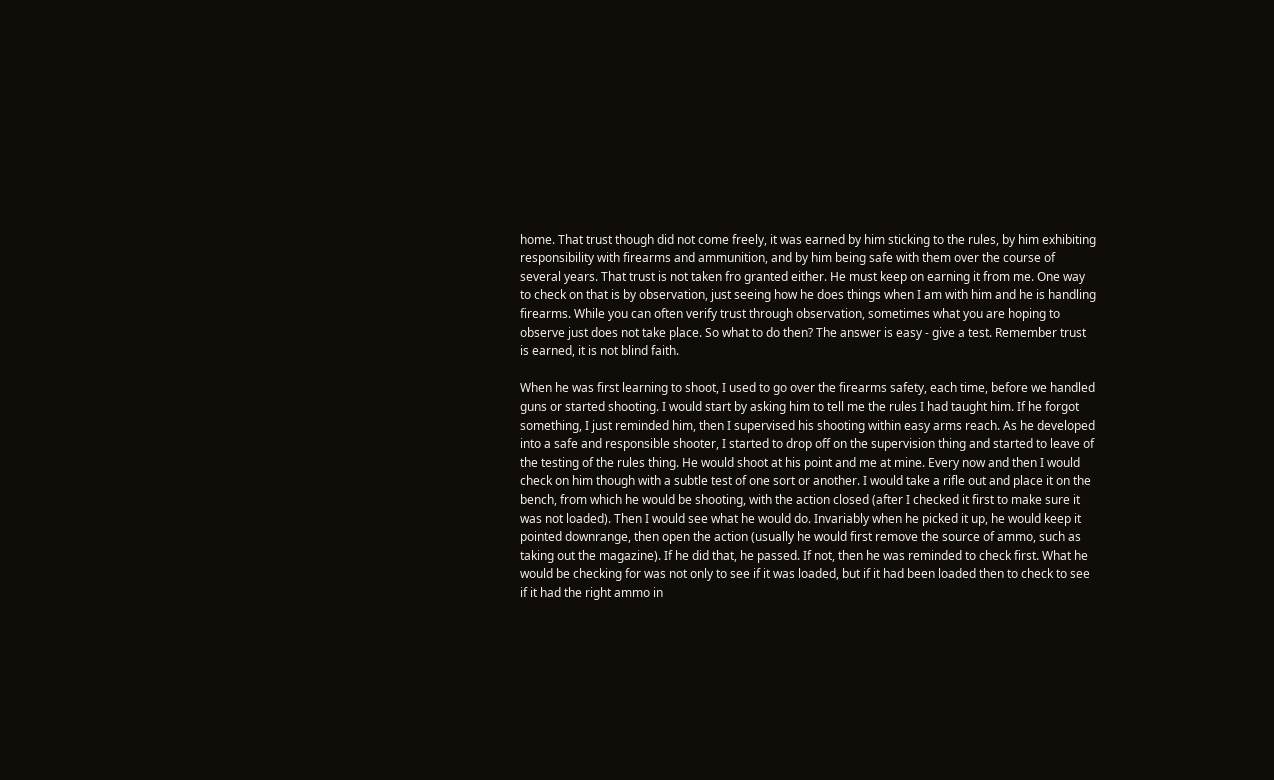home. That trust though did not come freely, it was earned by him sticking to the rules, by him exhibiting responsibility with firearms and ammunition, and by him being safe with them over the course of several years. That trust is not taken fro granted either. He must keep on earning it from me. One way to check on that is by observation, just seeing how he does things when I am with him and he is handling firearms. While you can often verify trust through observation, sometimes what you are hoping to observe just does not take place. So what to do then? The answer is easy - give a test. Remember trust is earned, it is not blind faith.

When he was first learning to shoot, I used to go over the firearms safety, each time, before we handled guns or started shooting. I would start by asking him to tell me the rules I had taught him. If he forgot something, I just reminded him, then I supervised his shooting within easy arms reach. As he developed into a safe and responsible shooter, I started to drop off on the supervision thing and started to leave of the testing of the rules thing. He would shoot at his point and me at mine. Every now and then I would check on him though with a subtle test of one sort or another. I would take a rifle out and place it on the bench, from which he would be shooting, with the action closed (after I checked it first to make sure it was not loaded). Then I would see what he would do. Invariably when he picked it up, he would keep it pointed downrange, then open the action (usually he would first remove the source of ammo, such as taking out the magazine). If he did that, he passed. If not, then he was reminded to check first. What he would be checking for was not only to see if it was loaded, but if it had been loaded then to check to see if it had the right ammo in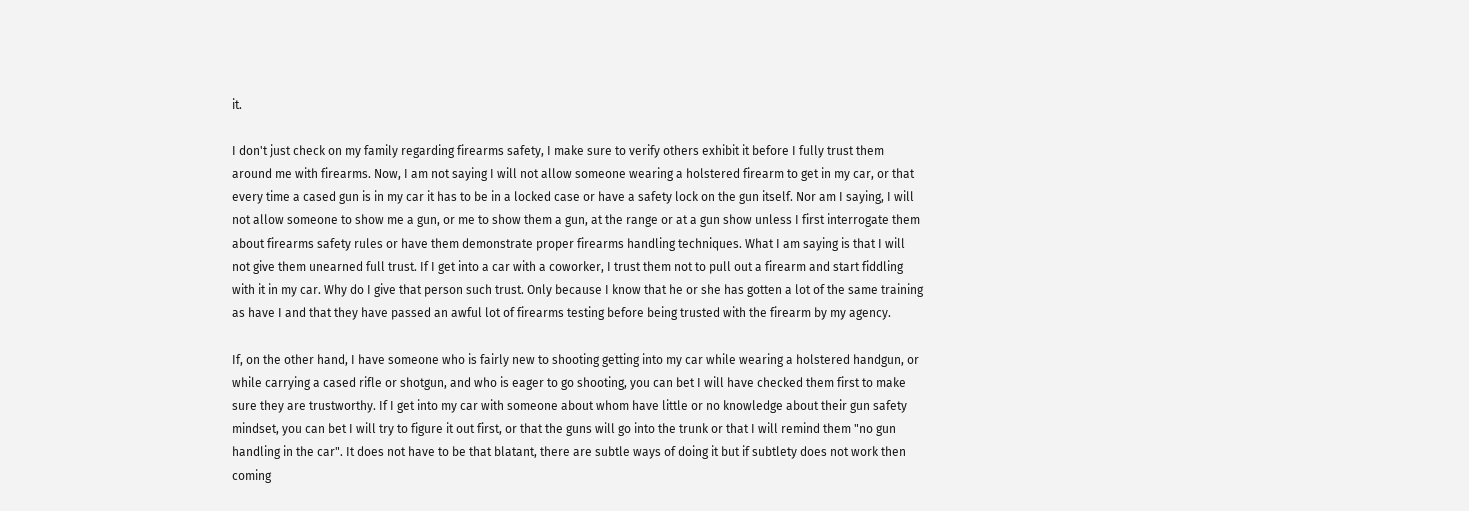it.

I don't just check on my family regarding firearms safety, I make sure to verify others exhibit it before I fully trust them around me with firearms. Now, I am not saying I will not allow someone wearing a holstered firearm to get in my car, or that every time a cased gun is in my car it has to be in a locked case or have a safety lock on the gun itself. Nor am I saying, I will not allow someone to show me a gun, or me to show them a gun, at the range or at a gun show unless I first interrogate them about firearms safety rules or have them demonstrate proper firearms handling techniques. What I am saying is that I will not give them unearned full trust. If I get into a car with a coworker, I trust them not to pull out a firearm and start fiddling with it in my car. Why do I give that person such trust. Only because I know that he or she has gotten a lot of the same training as have I and that they have passed an awful lot of firearms testing before being trusted with the firearm by my agency.

If, on the other hand, I have someone who is fairly new to shooting getting into my car while wearing a holstered handgun, or while carrying a cased rifle or shotgun, and who is eager to go shooting, you can bet I will have checked them first to make sure they are trustworthy. If I get into my car with someone about whom have little or no knowledge about their gun safety mindset, you can bet I will try to figure it out first, or that the guns will go into the trunk or that I will remind them "no gun handling in the car". It does not have to be that blatant, there are subtle ways of doing it but if subtlety does not work then coming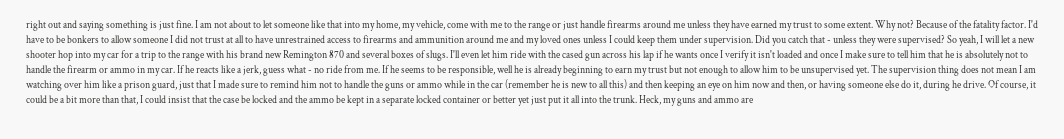right out and saying something is just fine. I am not about to let someone like that into my home, my vehicle, come with me to the range or just handle firearms around me unless they have earned my trust to some extent. Why not? Because of the fatality factor. I'd have to be bonkers to allow someone I did not trust at all to have unrestrained access to firearms and ammunition around me and my loved ones unless I could keep them under supervision. Did you catch that - unless they were supervised? So yeah, I will let a new shooter hop into my car for a trip to the range with his brand new Remington 870 and several boxes of slugs. I'll even let him ride with the cased gun across his lap if he wants once I verify it isn't loaded and once I make sure to tell him that he is absolutely not to handle the firearm or ammo in my car. If he reacts like a jerk, guess what - no ride from me. If he seems to be responsible, well he is already beginning to earn my trust but not enough to allow him to be unsupervised yet. The supervision thing does not mean I am watching over him like a prison guard, just that I made sure to remind him not to handle the guns or ammo while in the car (remember he is new to all this) and then keeping an eye on him now and then, or having someone else do it, during he drive. Of course, it could be a bit more than that, I could insist that the case be locked and the ammo be kept in a separate locked container or better yet just put it all into the trunk. Heck, my guns and ammo are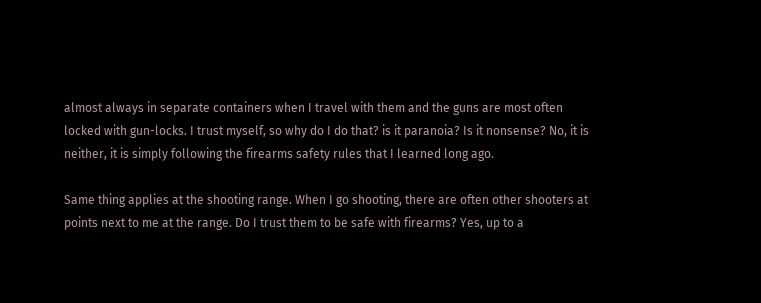almost always in separate containers when I travel with them and the guns are most often locked with gun-locks. I trust myself, so why do I do that? is it paranoia? Is it nonsense? No, it is neither, it is simply following the firearms safety rules that I learned long ago.

Same thing applies at the shooting range. When I go shooting, there are often other shooters at points next to me at the range. Do I trust them to be safe with firearms? Yes, up to a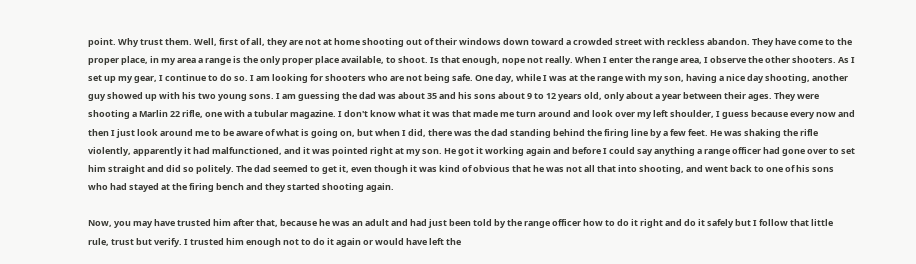point. Why trust them. Well, first of all, they are not at home shooting out of their windows down toward a crowded street with reckless abandon. They have come to the proper place, in my area a range is the only proper place available, to shoot. Is that enough, nope not really. When I enter the range area, I observe the other shooters. As I set up my gear, I continue to do so. I am looking for shooters who are not being safe. One day, while I was at the range with my son, having a nice day shooting, another guy showed up with his two young sons. I am guessing the dad was about 35 and his sons about 9 to 12 years old, only about a year between their ages. They were shooting a Marlin 22 rifle, one with a tubular magazine. I don't know what it was that made me turn around and look over my left shoulder, I guess because every now and then I just look around me to be aware of what is going on, but when I did, there was the dad standing behind the firing line by a few feet. He was shaking the rifle violently, apparently it had malfunctioned, and it was pointed right at my son. He got it working again and before I could say anything a range officer had gone over to set him straight and did so politely. The dad seemed to get it, even though it was kind of obvious that he was not all that into shooting, and went back to one of his sons who had stayed at the firing bench and they started shooting again.

Now, you may have trusted him after that, because he was an adult and had just been told by the range officer how to do it right and do it safely but I follow that little rule, trust but verify. I trusted him enough not to do it again or would have left the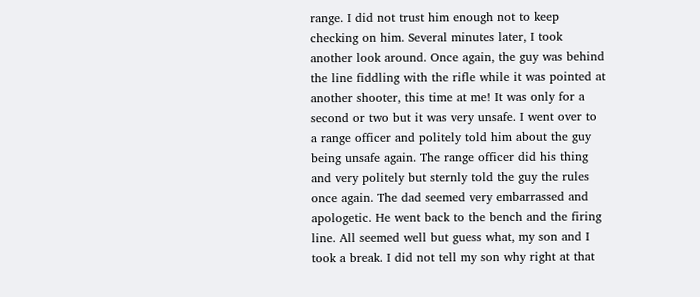range. I did not trust him enough not to keep checking on him. Several minutes later, I took another look around. Once again, the guy was behind the line fiddling with the rifle while it was pointed at another shooter, this time at me! It was only for a second or two but it was very unsafe. I went over to a range officer and politely told him about the guy being unsafe again. The range officer did his thing and very politely but sternly told the guy the rules once again. The dad seemed very embarrassed and apologetic. He went back to the bench and the firing line. All seemed well but guess what, my son and I took a break. I did not tell my son why right at that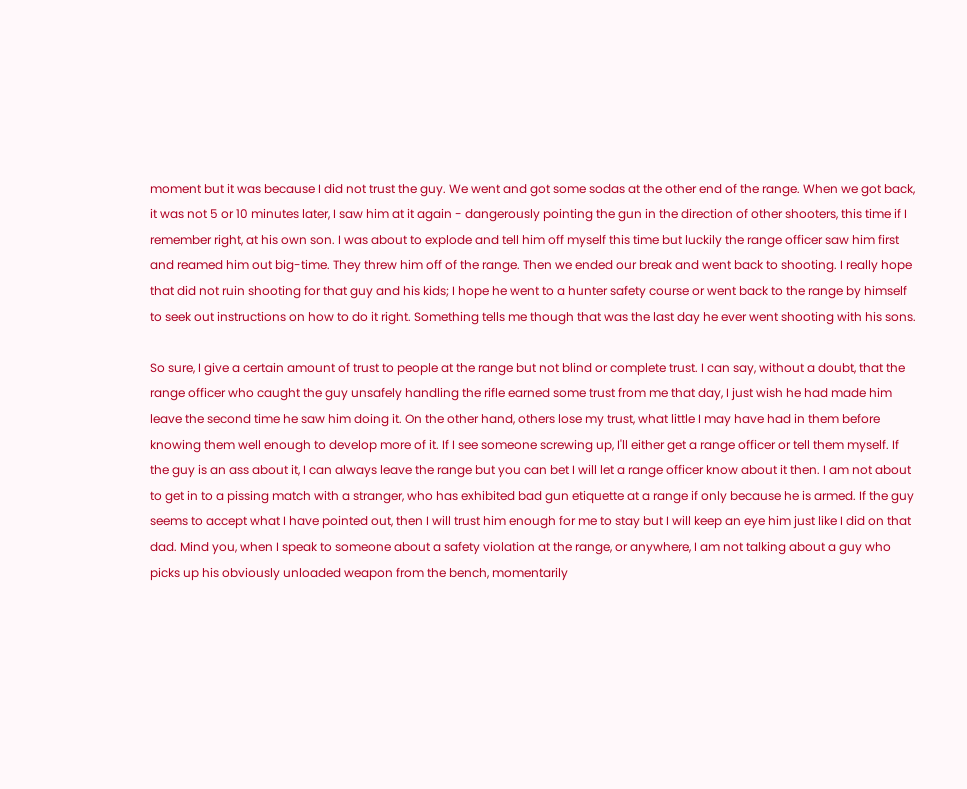moment but it was because I did not trust the guy. We went and got some sodas at the other end of the range. When we got back, it was not 5 or 10 minutes later, I saw him at it again - dangerously pointing the gun in the direction of other shooters, this time if I remember right, at his own son. I was about to explode and tell him off myself this time but luckily the range officer saw him first and reamed him out big-time. They threw him off of the range. Then we ended our break and went back to shooting. I really hope that did not ruin shooting for that guy and his kids; I hope he went to a hunter safety course or went back to the range by himself to seek out instructions on how to do it right. Something tells me though that was the last day he ever went shooting with his sons.

So sure, I give a certain amount of trust to people at the range but not blind or complete trust. I can say, without a doubt, that the range officer who caught the guy unsafely handling the rifle earned some trust from me that day, I just wish he had made him leave the second time he saw him doing it. On the other hand, others lose my trust, what little I may have had in them before knowing them well enough to develop more of it. If I see someone screwing up, I'll either get a range officer or tell them myself. If the guy is an ass about it, I can always leave the range but you can bet I will let a range officer know about it then. I am not about to get in to a pissing match with a stranger, who has exhibited bad gun etiquette at a range if only because he is armed. If the guy seems to accept what I have pointed out, then I will trust him enough for me to stay but I will keep an eye him just like I did on that dad. Mind you, when I speak to someone about a safety violation at the range, or anywhere, I am not talking about a guy who picks up his obviously unloaded weapon from the bench, momentarily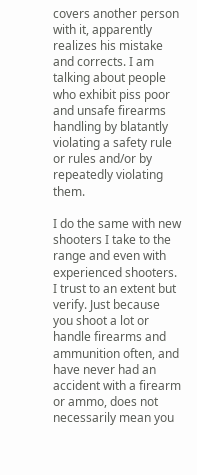covers another person with it, apparently realizes his mistake and corrects. I am talking about people who exhibit piss poor and unsafe firearms handling by blatantly violating a safety rule or rules and/or by repeatedly violating them.

I do the same with new shooters I take to the range and even with experienced shooters. I trust to an extent but verify. Just because you shoot a lot or handle firearms and ammunition often, and have never had an accident with a firearm or ammo, does not necessarily mean you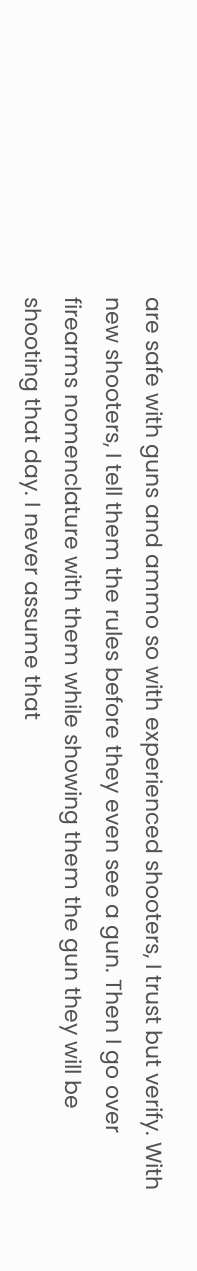are safe with guns and ammo so with experienced shooters, I trust but verify. With new shooters, I tell them the rules before they even see a gun. Then I go over firearms nomenclature with them while showing them the gun they will be shooting that day. I never assume that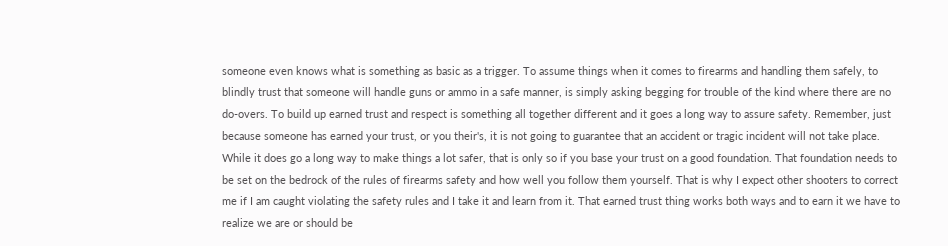someone even knows what is something as basic as a trigger. To assume things when it comes to firearms and handling them safely, to blindly trust that someone will handle guns or ammo in a safe manner, is simply asking begging for trouble of the kind where there are no do-overs. To build up earned trust and respect is something all together different and it goes a long way to assure safety. Remember, just because someone has earned your trust, or you their's, it is not going to guarantee that an accident or tragic incident will not take place. While it does go a long way to make things a lot safer, that is only so if you base your trust on a good foundation. That foundation needs to be set on the bedrock of the rules of firearms safety and how well you follow them yourself. That is why I expect other shooters to correct me if I am caught violating the safety rules and I take it and learn from it. That earned trust thing works both ways and to earn it we have to realize we are or should be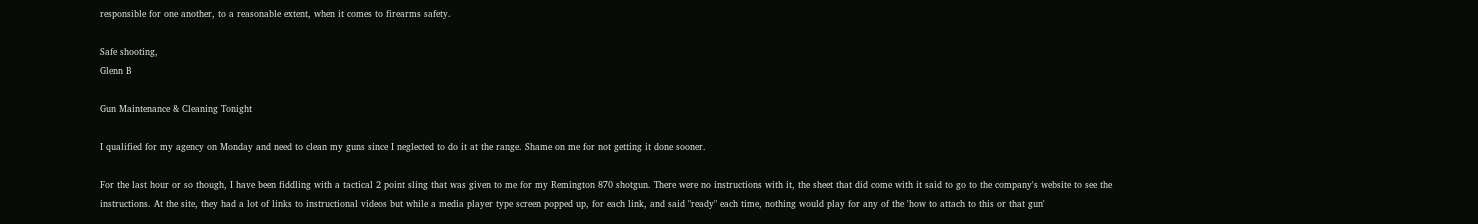responsible for one another, to a reasonable extent, when it comes to firearms safety.

Safe shooting,
Glenn B

Gun Maintenance & Cleaning Tonight

I qualified for my agency on Monday and need to clean my guns since I neglected to do it at the range. Shame on me for not getting it done sooner.

For the last hour or so though, I have been fiddling with a tactical 2 point sling that was given to me for my Remington 870 shotgun. There were no instructions with it, the sheet that did come with it said to go to the company's website to see the instructions. At the site, they had a lot of links to instructional videos but while a media player type screen popped up, for each link, and said "ready" each time, nothing would play for any of the 'how to attach to this or that gun'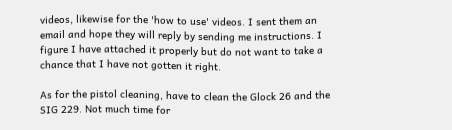videos, likewise for the 'how to use' videos. I sent them an email and hope they will reply by sending me instructions. I figure I have attached it properly but do not want to take a chance that I have not gotten it right.

As for the pistol cleaning, have to clean the Glock 26 and the SIG 229. Not much time for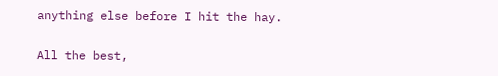anything else before I hit the hay.

All the best,